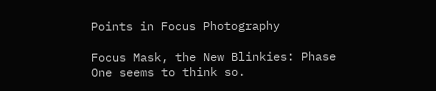Points in Focus Photography

Focus Mask, the New Blinkies: Phase One seems to think so.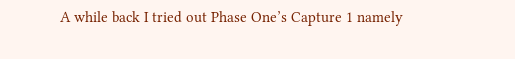A while back I tried out Phase One’s Capture 1 namely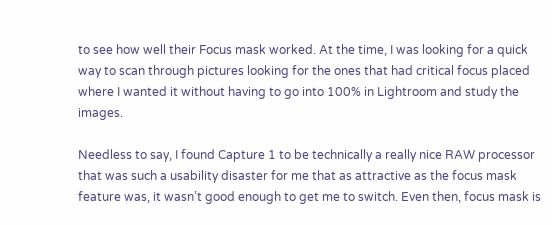to see how well their Focus mask worked. At the time, I was looking for a quick way to scan through pictures looking for the ones that had critical focus placed where I wanted it without having to go into 100% in Lightroom and study the images.

Needless to say, I found Capture 1 to be technically a really nice RAW processor that was such a usability disaster for me that as attractive as the focus mask feature was, it wasn’t good enough to get me to switch. Even then, focus mask is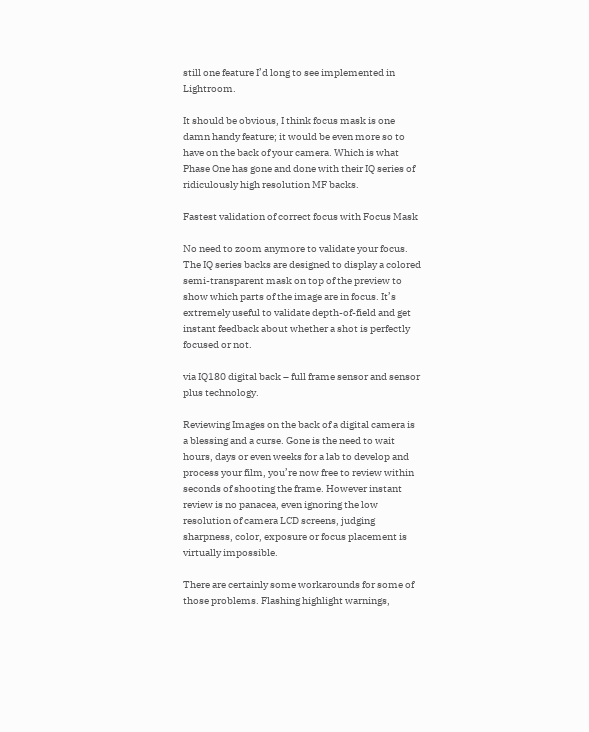still one feature I’d long to see implemented in Lightroom.

It should be obvious, I think focus mask is one damn handy feature; it would be even more so to have on the back of your camera. Which is what Phase One has gone and done with their IQ series of ridiculously high resolution MF backs.

Fastest validation of correct focus with Focus Mask

No need to zoom anymore to validate your focus. The IQ series backs are designed to display a colored semi-transparent mask on top of the preview to show which parts of the image are in focus. It’s extremely useful to validate depth-of-field and get instant feedback about whether a shot is perfectly focused or not.

via IQ180 digital back – full frame sensor and sensor plus technology.

Reviewing Images on the back of a digital camera is a blessing and a curse. Gone is the need to wait hours, days or even weeks for a lab to develop and process your film, you’re now free to review within seconds of shooting the frame. However instant review is no panacea, even ignoring the low resolution of camera LCD screens, judging sharpness, color, exposure or focus placement is virtually impossible.

There are certainly some workarounds for some of those problems. Flashing highlight warnings,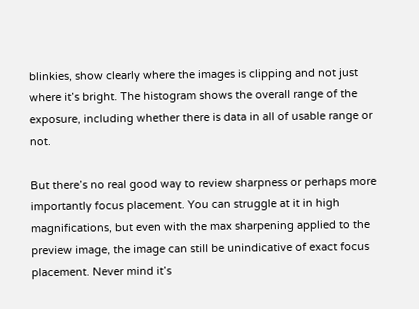blinkies, show clearly where the images is clipping and not just where it’s bright. The histogram shows the overall range of the exposure, including whether there is data in all of usable range or not.

But there’s no real good way to review sharpness or perhaps more importantly focus placement. You can struggle at it in high magnifications, but even with the max sharpening applied to the preview image, the image can still be unindicative of exact focus placement. Never mind it’s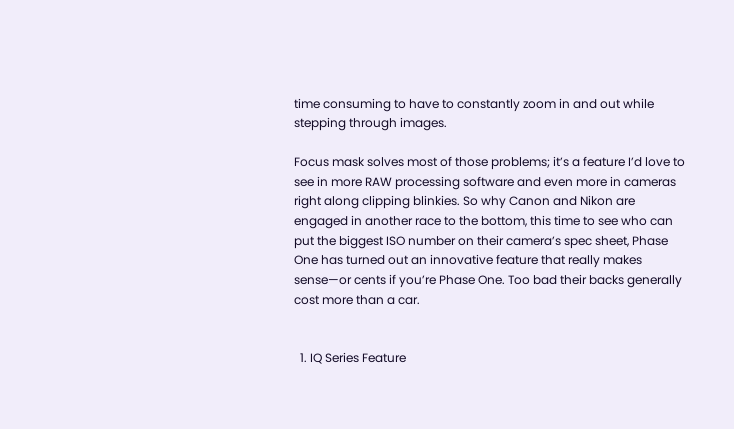time consuming to have to constantly zoom in and out while stepping through images.

Focus mask solves most of those problems; it’s a feature I’d love to see in more RAW processing software and even more in cameras right along clipping blinkies. So why Canon and Nikon are engaged in another race to the bottom, this time to see who can put the biggest ISO number on their camera’s spec sheet, Phase One has turned out an innovative feature that really makes sense—or cents if you’re Phase One. Too bad their backs generally cost more than a car.


  1. IQ Series Feature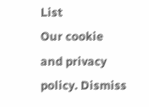List
Our cookie and privacy policy. Dismiss